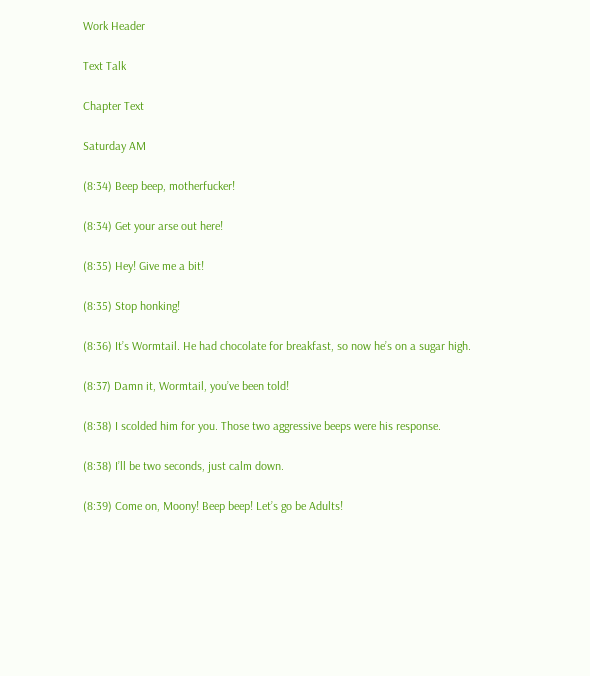Work Header

Text Talk

Chapter Text

Saturday AM

(8:34) Beep beep, motherfucker!

(8:34) Get your arse out here!

(8:35) Hey! Give me a bit!

(8:35) Stop honking!

(8:36) It’s Wormtail. He had chocolate for breakfast, so now he’s on a sugar high.

(8:37) Damn it, Wormtail, you’ve been told!

(8:38) I scolded him for you. Those two aggressive beeps were his response.

(8:38) I’ll be two seconds, just calm down.

(8:39) Come on, Moony! Beep beep! Let’s go be Adults!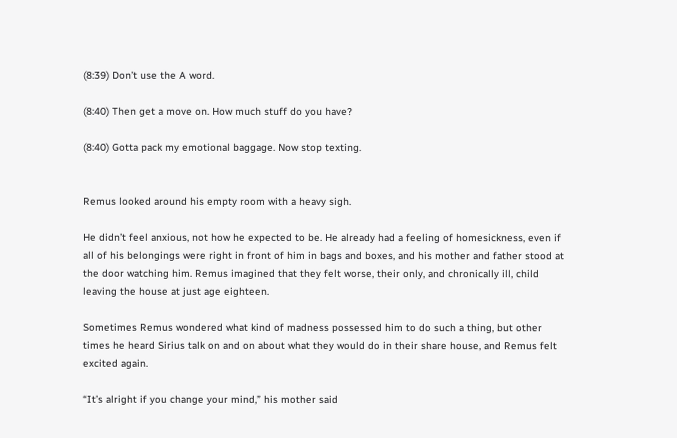(8:39) Don’t use the A word.

(8:40) Then get a move on. How much stuff do you have?

(8:40) Gotta pack my emotional baggage. Now stop texting.


Remus looked around his empty room with a heavy sigh.

He didn’t feel anxious, not how he expected to be. He already had a feeling of homesickness, even if all of his belongings were right in front of him in bags and boxes, and his mother and father stood at the door watching him. Remus imagined that they felt worse, their only, and chronically ill, child leaving the house at just age eighteen.

Sometimes Remus wondered what kind of madness possessed him to do such a thing, but other times he heard Sirius talk on and on about what they would do in their share house, and Remus felt excited again.

“It’s alright if you change your mind,” his mother said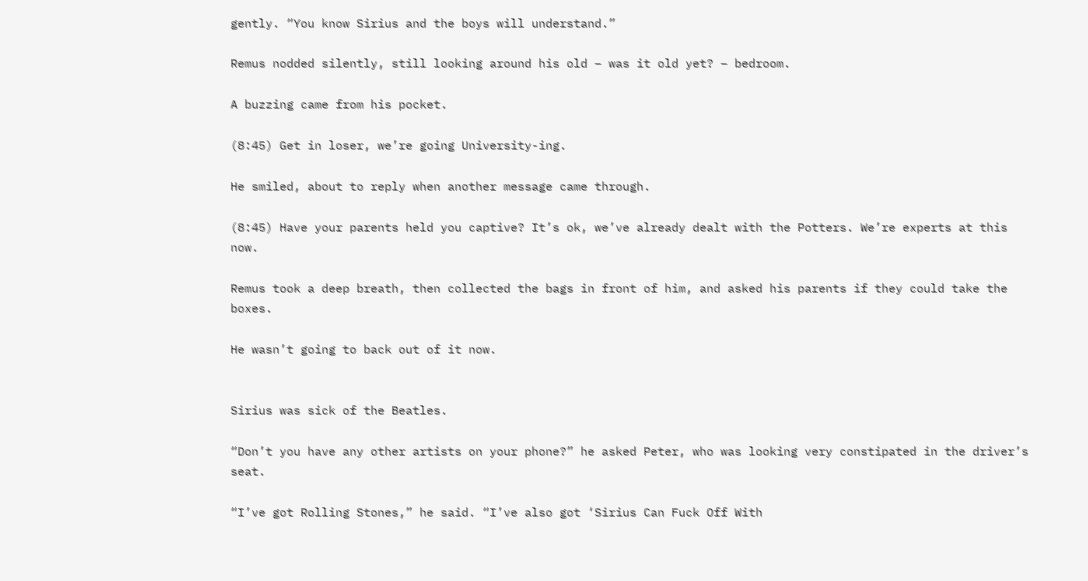gently. “You know Sirius and the boys will understand.”

Remus nodded silently, still looking around his old – was it old yet? – bedroom.

A buzzing came from his pocket.

(8:45) Get in loser, we’re going University-ing.

He smiled, about to reply when another message came through.

(8:45) Have your parents held you captive? It’s ok, we’ve already dealt with the Potters. We’re experts at this now.

Remus took a deep breath, then collected the bags in front of him, and asked his parents if they could take the boxes.

He wasn’t going to back out of it now.


Sirius was sick of the Beatles.

“Don’t you have any other artists on your phone?” he asked Peter, who was looking very constipated in the driver’s seat.

“I’ve got Rolling Stones,” he said. “I’ve also got ‘Sirius Can Fuck Off With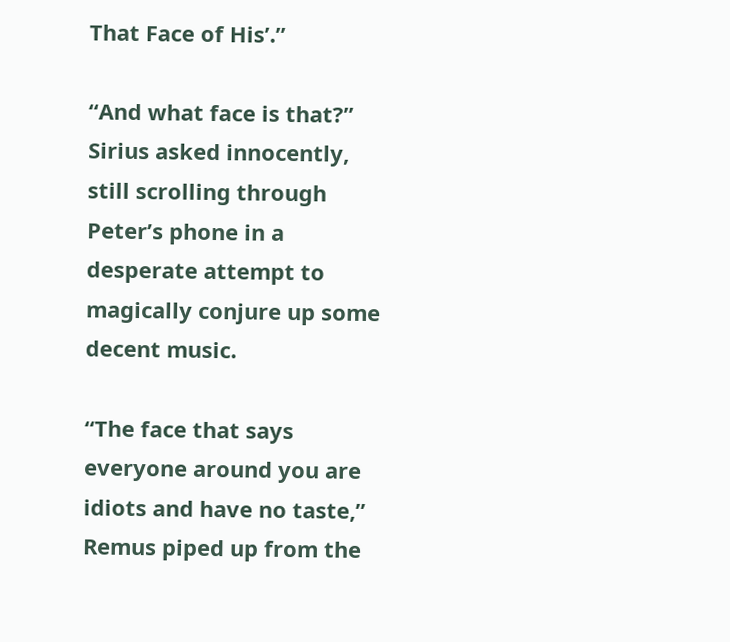That Face of His’.”

“And what face is that?” Sirius asked innocently, still scrolling through Peter’s phone in a desperate attempt to magically conjure up some decent music.

“The face that says everyone around you are idiots and have no taste,” Remus piped up from the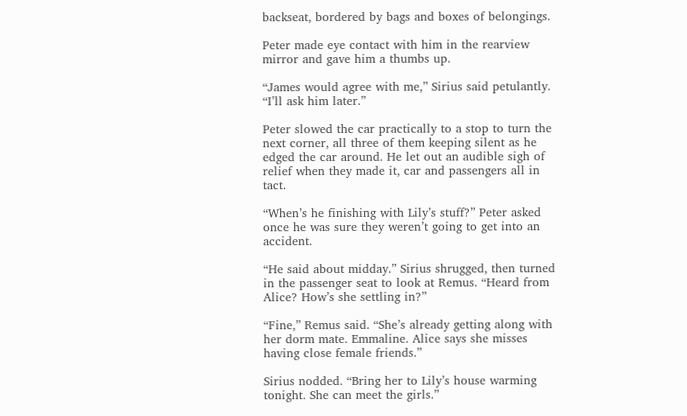backseat, bordered by bags and boxes of belongings.

Peter made eye contact with him in the rearview mirror and gave him a thumbs up.

“James would agree with me,” Sirius said petulantly. “I’ll ask him later.”

Peter slowed the car practically to a stop to turn the next corner, all three of them keeping silent as he edged the car around. He let out an audible sigh of relief when they made it, car and passengers all in tact.

“When’s he finishing with Lily’s stuff?” Peter asked once he was sure they weren’t going to get into an accident.

“He said about midday.” Sirius shrugged, then turned in the passenger seat to look at Remus. “Heard from Alice? How’s she settling in?”

“Fine,” Remus said. “She’s already getting along with her dorm mate. Emmaline. Alice says she misses having close female friends.”

Sirius nodded. “Bring her to Lily’s house warming tonight. She can meet the girls.”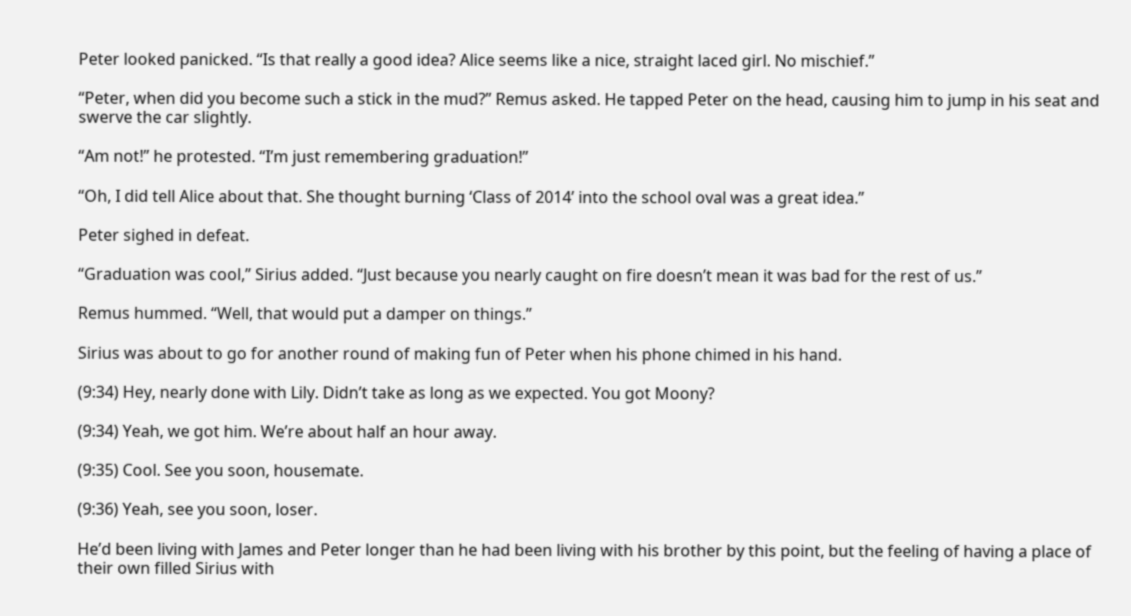Peter looked panicked. “Is that really a good idea? Alice seems like a nice, straight laced girl. No mischief.”

“Peter, when did you become such a stick in the mud?” Remus asked. He tapped Peter on the head, causing him to jump in his seat and swerve the car slightly.

“Am not!” he protested. “I’m just remembering graduation!”

“Oh, I did tell Alice about that. She thought burning ‘Class of 2014’ into the school oval was a great idea.”

Peter sighed in defeat.

“Graduation was cool,” Sirius added. “Just because you nearly caught on fire doesn’t mean it was bad for the rest of us.”

Remus hummed. “Well, that would put a damper on things.”

Sirius was about to go for another round of making fun of Peter when his phone chimed in his hand.

(9:34) Hey, nearly done with Lily. Didn’t take as long as we expected. You got Moony?

(9:34) Yeah, we got him. We’re about half an hour away.

(9:35) Cool. See you soon, housemate.

(9:36) Yeah, see you soon, loser.

He’d been living with James and Peter longer than he had been living with his brother by this point, but the feeling of having a place of their own filled Sirius with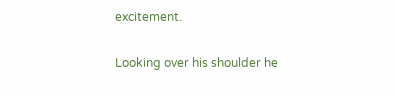excitement.

Looking over his shoulder he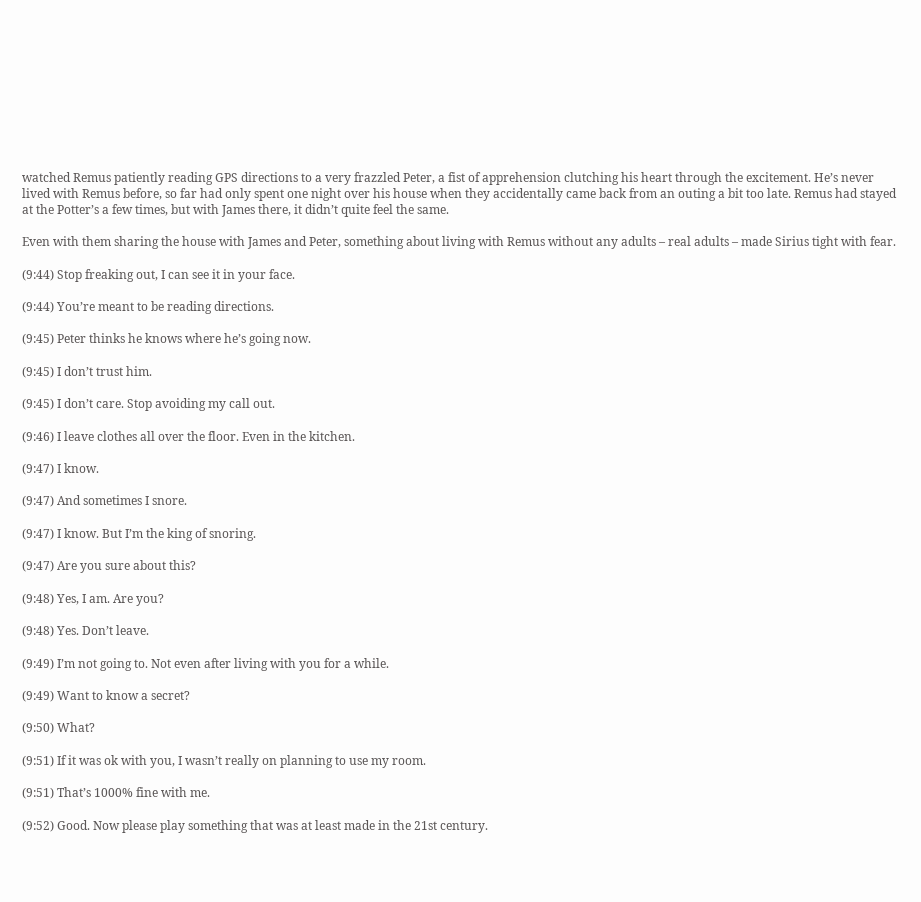watched Remus patiently reading GPS directions to a very frazzled Peter, a fist of apprehension clutching his heart through the excitement. He’s never lived with Remus before, so far had only spent one night over his house when they accidentally came back from an outing a bit too late. Remus had stayed at the Potter’s a few times, but with James there, it didn’t quite feel the same.

Even with them sharing the house with James and Peter, something about living with Remus without any adults – real adults – made Sirius tight with fear.

(9:44) Stop freaking out, I can see it in your face.

(9:44) You’re meant to be reading directions.

(9:45) Peter thinks he knows where he’s going now.

(9:45) I don’t trust him.

(9:45) I don’t care. Stop avoiding my call out.

(9:46) I leave clothes all over the floor. Even in the kitchen.

(9:47) I know.

(9:47) And sometimes I snore.

(9:47) I know. But I’m the king of snoring.

(9:47) Are you sure about this?

(9:48) Yes, I am. Are you?

(9:48) Yes. Don’t leave.

(9:49) I’m not going to. Not even after living with you for a while.

(9:49) Want to know a secret?

(9:50) What?

(9:51) If it was ok with you, I wasn’t really on planning to use my room.

(9:51) That’s 1000% fine with me.

(9:52) Good. Now please play something that was at least made in the 21st century.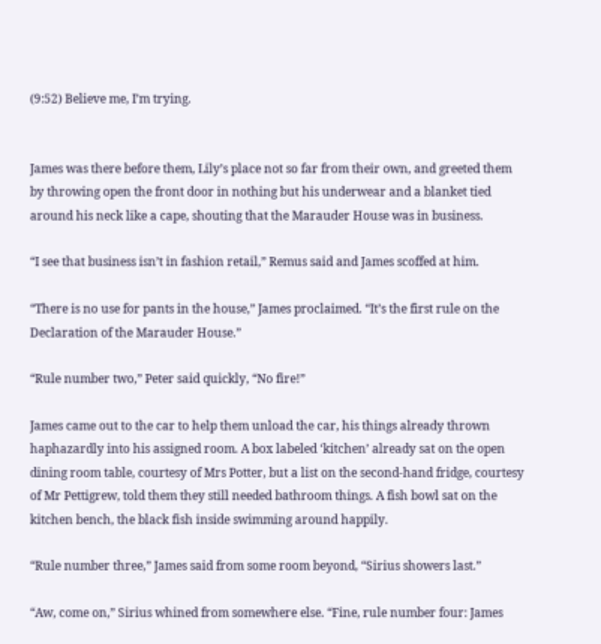(9:52) Believe me, I’m trying.


James was there before them, Lily’s place not so far from their own, and greeted them by throwing open the front door in nothing but his underwear and a blanket tied around his neck like a cape, shouting that the Marauder House was in business.

“I see that business isn’t in fashion retail,” Remus said and James scoffed at him.

“There is no use for pants in the house,” James proclaimed. “It’s the first rule on the Declaration of the Marauder House.”

“Rule number two,” Peter said quickly, “No fire!”

James came out to the car to help them unload the car, his things already thrown haphazardly into his assigned room. A box labeled ‘kitchen’ already sat on the open dining room table, courtesy of Mrs Potter, but a list on the second-hand fridge, courtesy of Mr Pettigrew, told them they still needed bathroom things. A fish bowl sat on the kitchen bench, the black fish inside swimming around happily.

“Rule number three,” James said from some room beyond, “Sirius showers last.”

“Aw, come on,” Sirius whined from somewhere else. “Fine, rule number four: James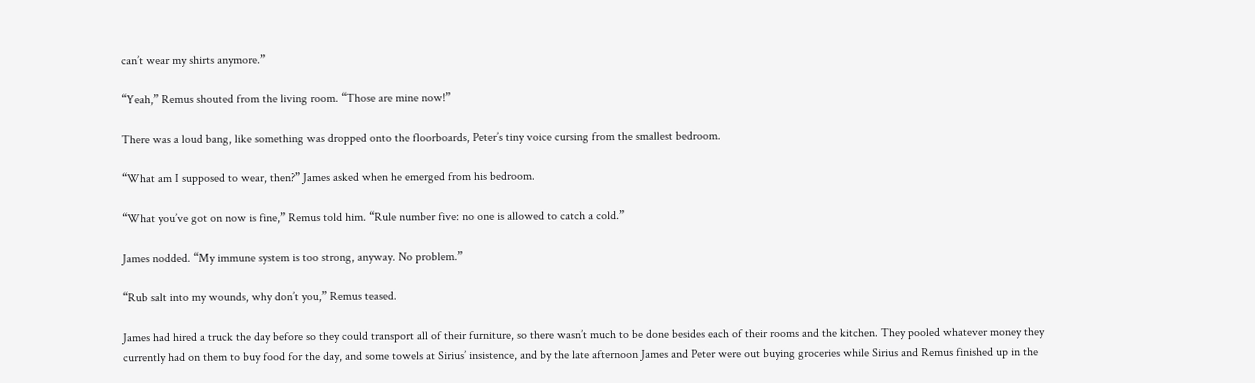can’t wear my shirts anymore.”

“Yeah,” Remus shouted from the living room. “Those are mine now!”

There was a loud bang, like something was dropped onto the floorboards, Peter’s tiny voice cursing from the smallest bedroom.

“What am I supposed to wear, then?” James asked when he emerged from his bedroom.

“What you’ve got on now is fine,” Remus told him. “Rule number five: no one is allowed to catch a cold.”

James nodded. “My immune system is too strong, anyway. No problem.”

“Rub salt into my wounds, why don’t you,” Remus teased.

James had hired a truck the day before so they could transport all of their furniture, so there wasn’t much to be done besides each of their rooms and the kitchen. They pooled whatever money they currently had on them to buy food for the day, and some towels at Sirius’ insistence, and by the late afternoon James and Peter were out buying groceries while Sirius and Remus finished up in the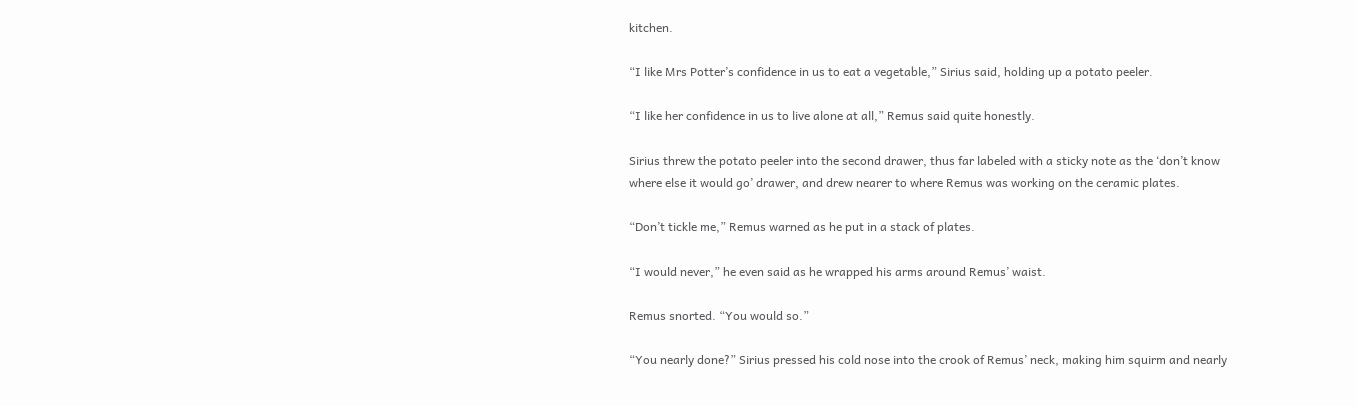kitchen.

“I like Mrs Potter’s confidence in us to eat a vegetable,” Sirius said, holding up a potato peeler.

“I like her confidence in us to live alone at all,” Remus said quite honestly.

Sirius threw the potato peeler into the second drawer, thus far labeled with a sticky note as the ‘don’t know where else it would go’ drawer, and drew nearer to where Remus was working on the ceramic plates.

“Don’t tickle me,” Remus warned as he put in a stack of plates.

“I would never,” he even said as he wrapped his arms around Remus’ waist.

Remus snorted. “You would so.”

“You nearly done?” Sirius pressed his cold nose into the crook of Remus’ neck, making him squirm and nearly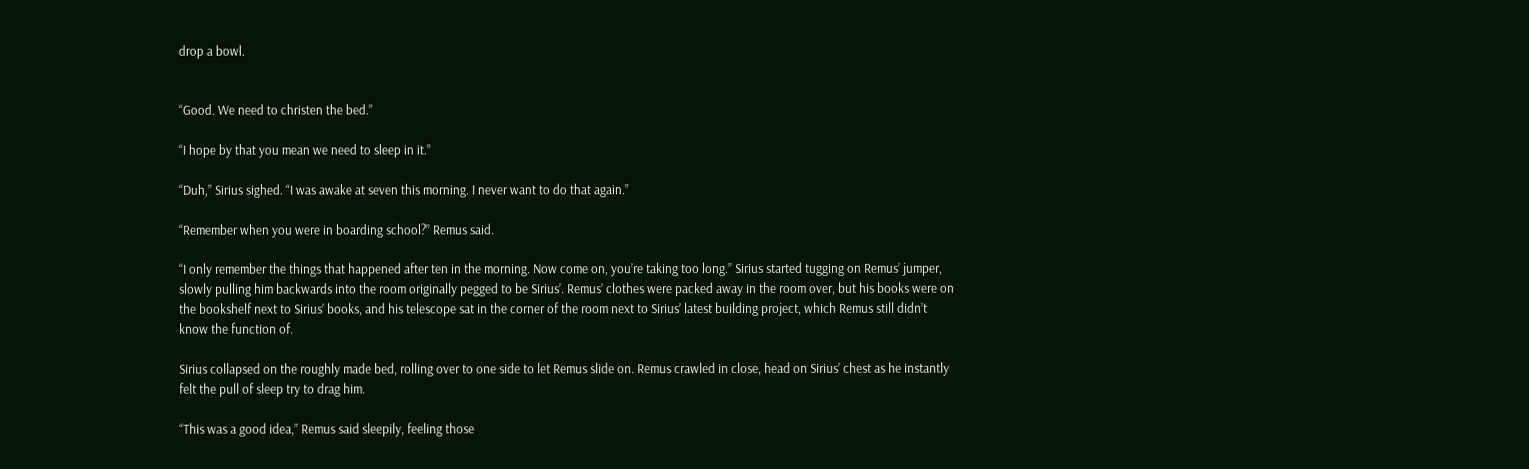drop a bowl.


“Good. We need to christen the bed.”

“I hope by that you mean we need to sleep in it.”

“Duh,” Sirius sighed. “I was awake at seven this morning. I never want to do that again.”

“Remember when you were in boarding school?” Remus said.

“I only remember the things that happened after ten in the morning. Now come on, you’re taking too long.” Sirius started tugging on Remus’ jumper, slowly pulling him backwards into the room originally pegged to be Sirius’. Remus’ clothes were packed away in the room over, but his books were on the bookshelf next to Sirius’ books, and his telescope sat in the corner of the room next to Sirius’ latest building project, which Remus still didn’t know the function of.

Sirius collapsed on the roughly made bed, rolling over to one side to let Remus slide on. Remus crawled in close, head on Sirius’ chest as he instantly felt the pull of sleep try to drag him.

“This was a good idea,” Remus said sleepily, feeling those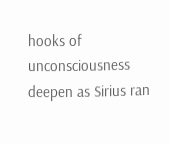hooks of unconsciousness deepen as Sirius ran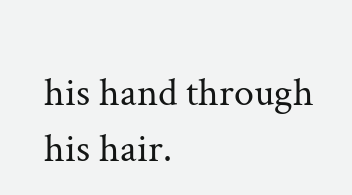his hand through his hair.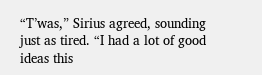“T’was,” Sirius agreed, sounding just as tired. “I had a lot of good ideas this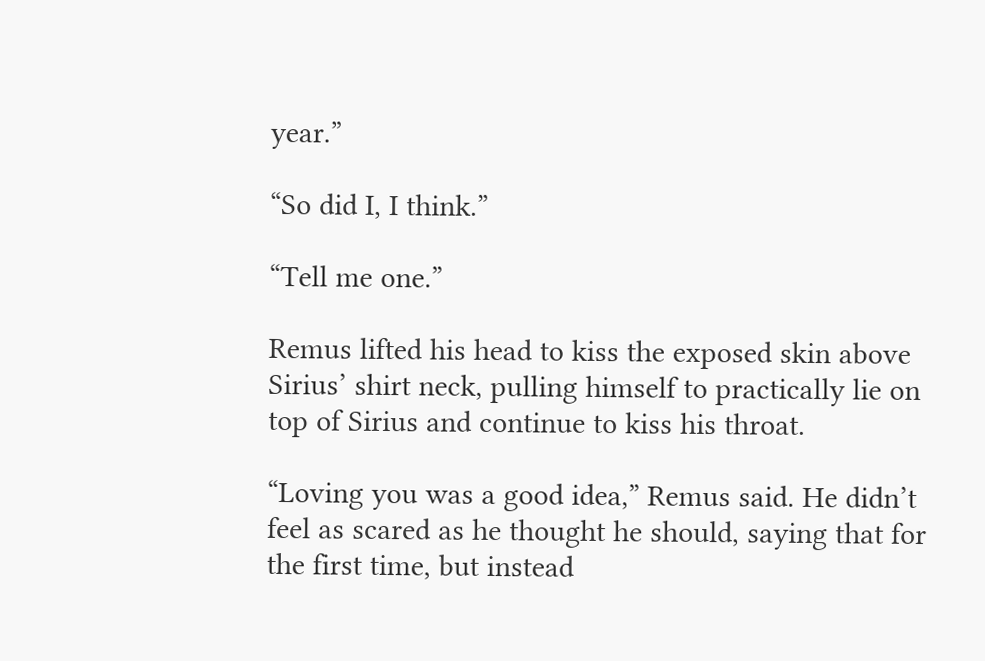year.”

“So did I, I think.”

“Tell me one.”

Remus lifted his head to kiss the exposed skin above Sirius’ shirt neck, pulling himself to practically lie on top of Sirius and continue to kiss his throat.

“Loving you was a good idea,” Remus said. He didn’t feel as scared as he thought he should, saying that for the first time, but instead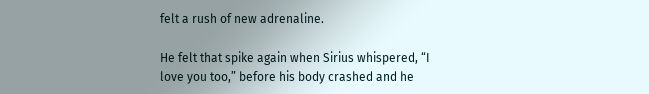felt a rush of new adrenaline.

He felt that spike again when Sirius whispered, “I love you too,” before his body crashed and he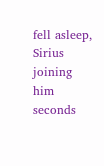fell asleep, Sirius joining him seconds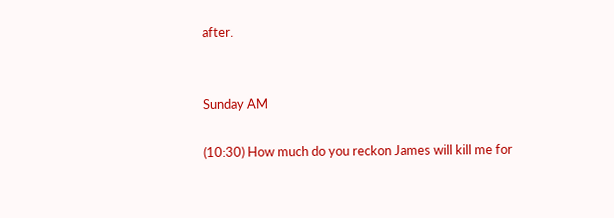after.


Sunday AM

(10:30) How much do you reckon James will kill me for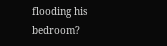flooding his bedroom?